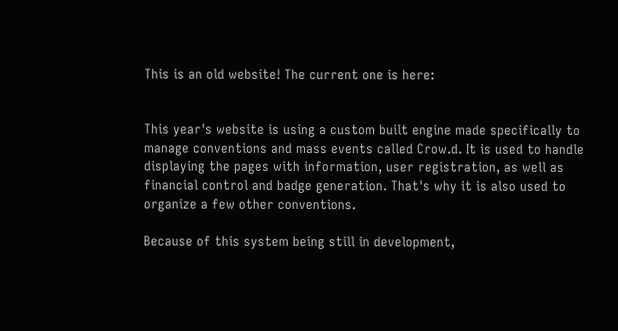This is an old website! The current one is here:


This year's website is using a custom built engine made specifically to manage conventions and mass events called Crow.d. It is used to handle displaying the pages with information, user registration, as well as financial control and badge generation. That's why it is also used to organize a few other conventions.

Because of this system being still in development,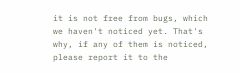it is not free from bugs, which we haven't noticed yet. That's why, if any of them is noticed, please report it to the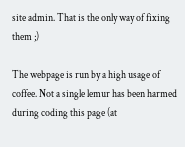site admin. That is the only way of fixing them ;)

The webpage is run by a high usage of coffee. Not a single lemur has been harmed during coding this page (at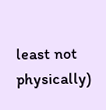least not physically)